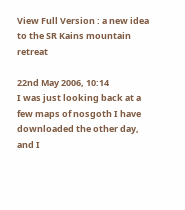View Full Version : a new idea to the SR Kains mountain retreat

22nd May 2006, 10:14
I was just looking back at a few maps of nosgoth I have downloaded the other day, and I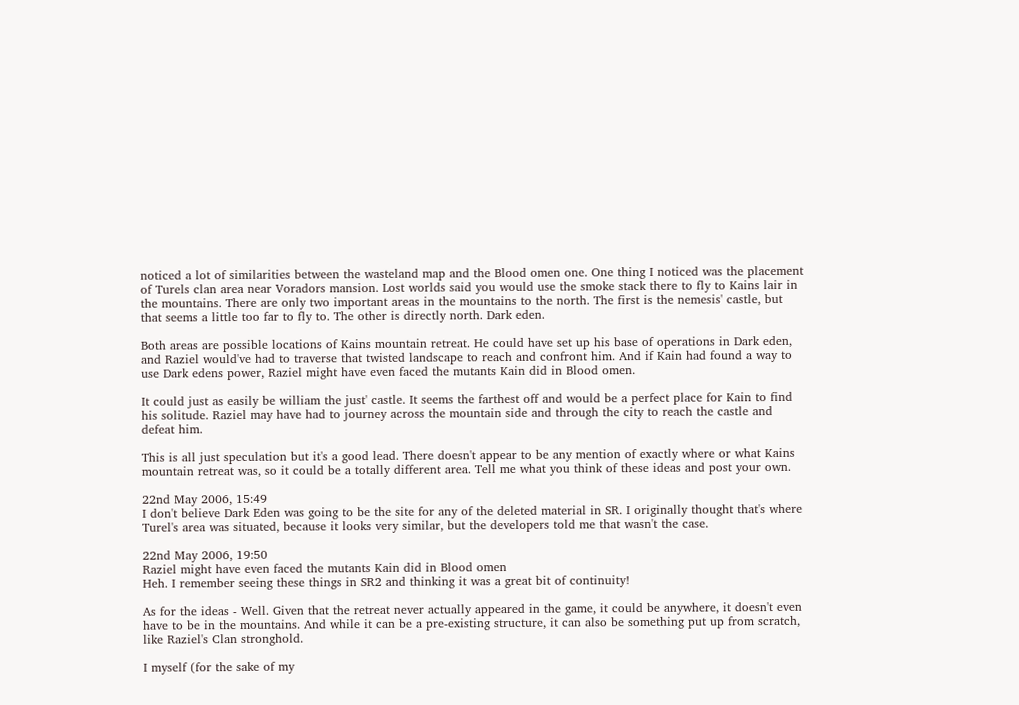noticed a lot of similarities between the wasteland map and the Blood omen one. One thing I noticed was the placement of Turels clan area near Voradors mansion. Lost worlds said you would use the smoke stack there to fly to Kains lair in the mountains. There are only two important areas in the mountains to the north. The first is the nemesis' castle, but that seems a little too far to fly to. The other is directly north. Dark eden.

Both areas are possible locations of Kains mountain retreat. He could have set up his base of operations in Dark eden, and Raziel would've had to traverse that twisted landscape to reach and confront him. And if Kain had found a way to use Dark edens power, Raziel might have even faced the mutants Kain did in Blood omen.

It could just as easily be william the just' castle. It seems the farthest off and would be a perfect place for Kain to find his solitude. Raziel may have had to journey across the mountain side and through the city to reach the castle and defeat him.

This is all just speculation but it's a good lead. There doesn't appear to be any mention of exactly where or what Kains mountain retreat was, so it could be a totally different area. Tell me what you think of these ideas and post your own.

22nd May 2006, 15:49
I don't believe Dark Eden was going to be the site for any of the deleted material in SR. I originally thought that's where Turel's area was situated, because it looks very similar, but the developers told me that wasn't the case.

22nd May 2006, 19:50
Raziel might have even faced the mutants Kain did in Blood omen
Heh. I remember seeing these things in SR2 and thinking it was a great bit of continuity!

As for the ideas - Well. Given that the retreat never actually appeared in the game, it could be anywhere, it doesn't even have to be in the mountains. And while it can be a pre-existing structure, it can also be something put up from scratch, like Raziel's Clan stronghold.

I myself (for the sake of my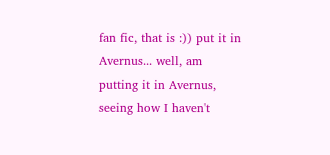fan fic, that is :)) put it in Avernus... well, am putting it in Avernus, seeing how I haven't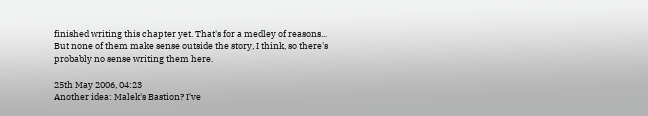finished writing this chapter yet. That's for a medley of reasons... But none of them make sense outside the story, I think, so there's probably no sense writing them here.

25th May 2006, 04:23
Another idea: Malek's Bastion? I've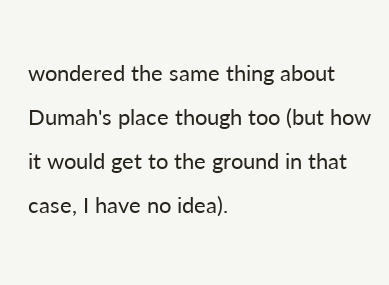wondered the same thing about Dumah's place though too (but how it would get to the ground in that case, I have no idea).